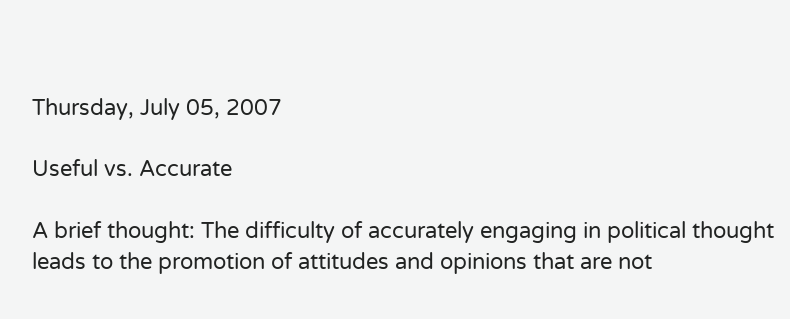Thursday, July 05, 2007

Useful vs. Accurate

A brief thought: The difficulty of accurately engaging in political thought leads to the promotion of attitudes and opinions that are not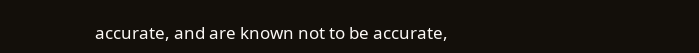accurate, and are known not to be accurate,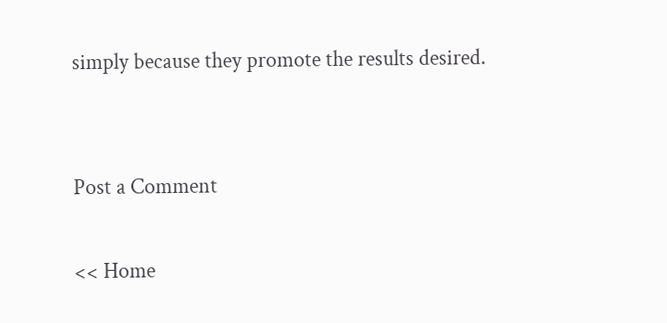simply because they promote the results desired.


Post a Comment

<< Home